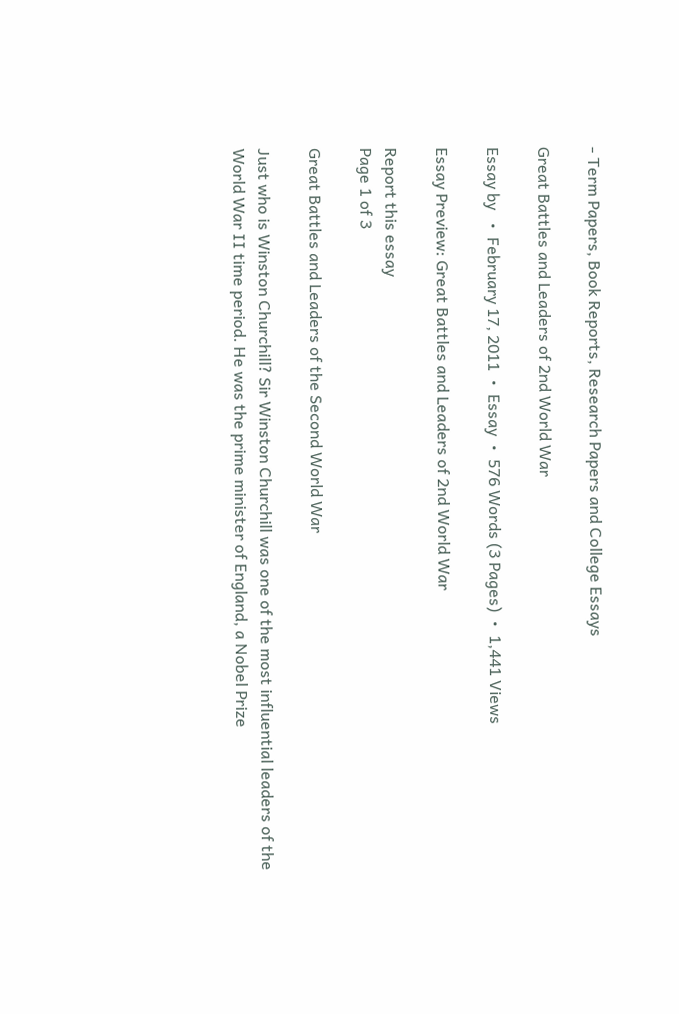- Term Papers, Book Reports, Research Papers and College Essays

Great Battles and Leaders of 2nd World War

Essay by   •  February 17, 2011  •  Essay  •  576 Words (3 Pages)  •  1,441 Views

Essay Preview: Great Battles and Leaders of 2nd World War

Report this essay
Page 1 of 3

Great Battles and Leaders of the Second World War

Just who is Winston Churchill? Sir Winston Churchill was one of the most influential leaders of the World War II time period. He was the prime minister of England, a Nobel Prize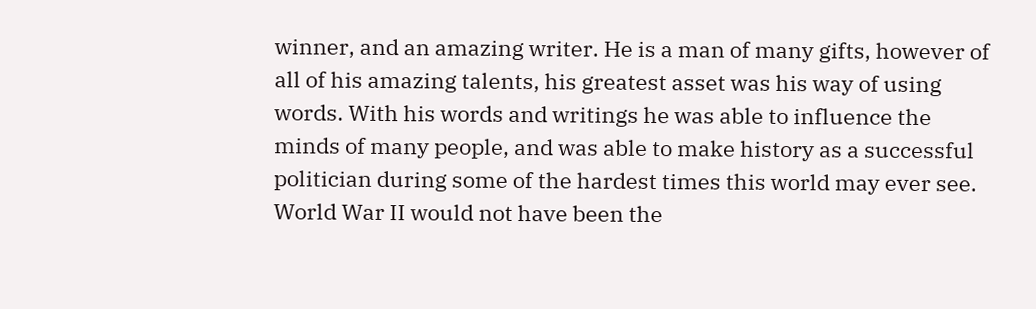winner, and an amazing writer. He is a man of many gifts, however of all of his amazing talents, his greatest asset was his way of using words. With his words and writings he was able to influence the minds of many people, and was able to make history as a successful politician during some of the hardest times this world may ever see. World War II would not have been the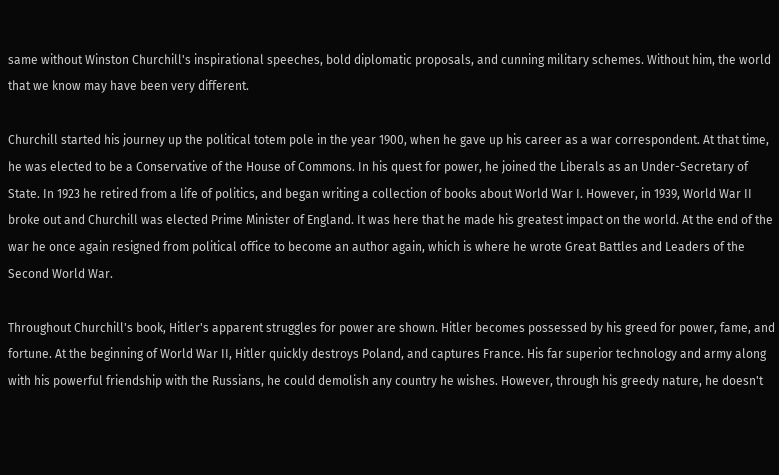same without Winston Churchill's inspirational speeches, bold diplomatic proposals, and cunning military schemes. Without him, the world that we know may have been very different.

Churchill started his journey up the political totem pole in the year 1900, when he gave up his career as a war correspondent. At that time, he was elected to be a Conservative of the House of Commons. In his quest for power, he joined the Liberals as an Under-Secretary of State. In 1923 he retired from a life of politics, and began writing a collection of books about World War I. However, in 1939, World War II broke out and Churchill was elected Prime Minister of England. It was here that he made his greatest impact on the world. At the end of the war he once again resigned from political office to become an author again, which is where he wrote Great Battles and Leaders of the Second World War.

Throughout Churchill's book, Hitler's apparent struggles for power are shown. Hitler becomes possessed by his greed for power, fame, and fortune. At the beginning of World War II, Hitler quickly destroys Poland, and captures France. His far superior technology and army along with his powerful friendship with the Russians, he could demolish any country he wishes. However, through his greedy nature, he doesn't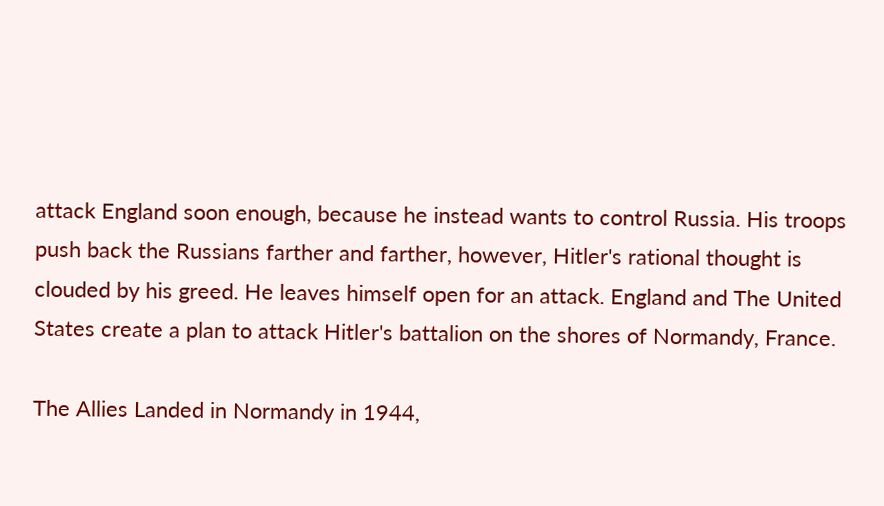attack England soon enough, because he instead wants to control Russia. His troops push back the Russians farther and farther, however, Hitler's rational thought is clouded by his greed. He leaves himself open for an attack. England and The United States create a plan to attack Hitler's battalion on the shores of Normandy, France.

The Allies Landed in Normandy in 1944,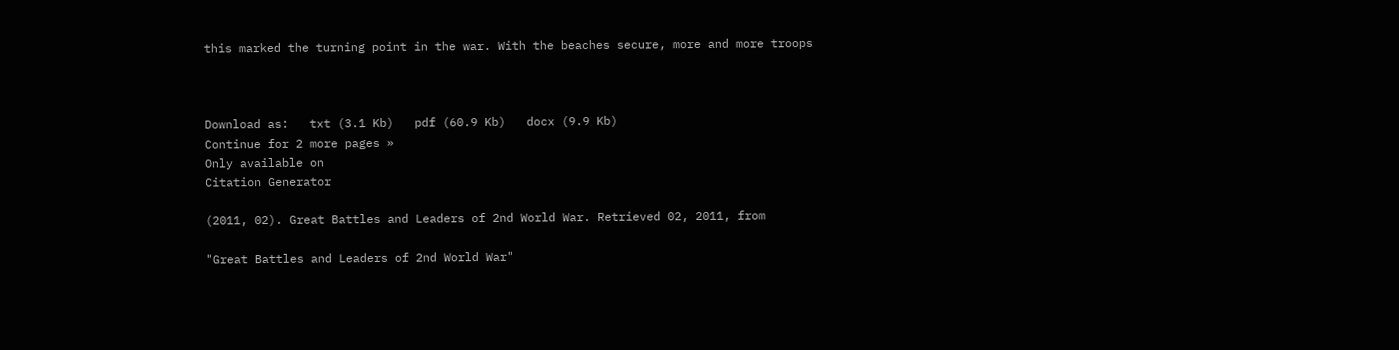this marked the turning point in the war. With the beaches secure, more and more troops



Download as:   txt (3.1 Kb)   pdf (60.9 Kb)   docx (9.9 Kb)
Continue for 2 more pages »
Only available on
Citation Generator

(2011, 02). Great Battles and Leaders of 2nd World War. Retrieved 02, 2011, from

"Great Battles and Leaders of 2nd World War"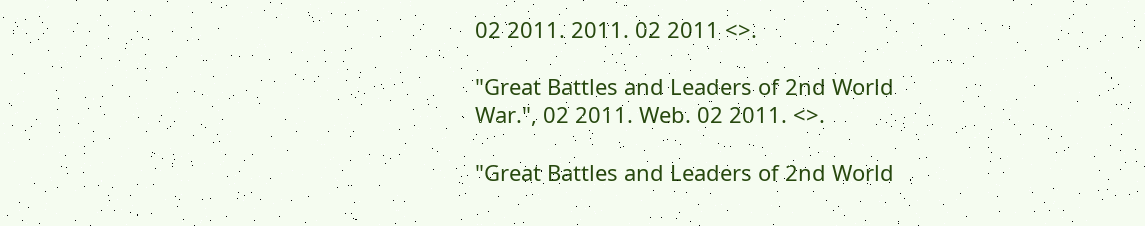02 2011. 2011. 02 2011 <>.

"Great Battles and Leaders of 2nd World War.", 02 2011. Web. 02 2011. <>.

"Great Battles and Leaders of 2nd World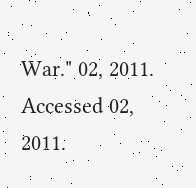War." 02, 2011. Accessed 02, 2011.